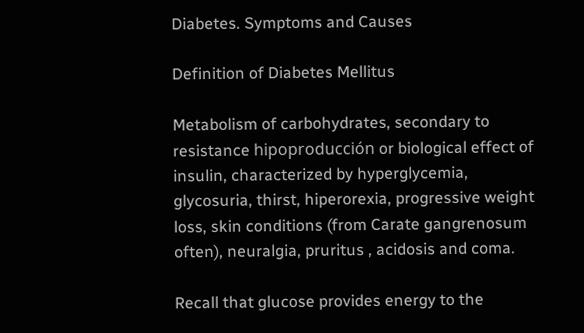Diabetes. Symptoms and Causes

Definition of Diabetes Mellitus

Metabolism of carbohydrates, secondary to resistance hipoproducción or biological effect of insulin, characterized by hyperglycemia, glycosuria, thirst, hiperorexia, progressive weight loss, skin conditions (from Carate gangrenosum often), neuralgia, pruritus , acidosis and coma.

Recall that glucose provides energy to the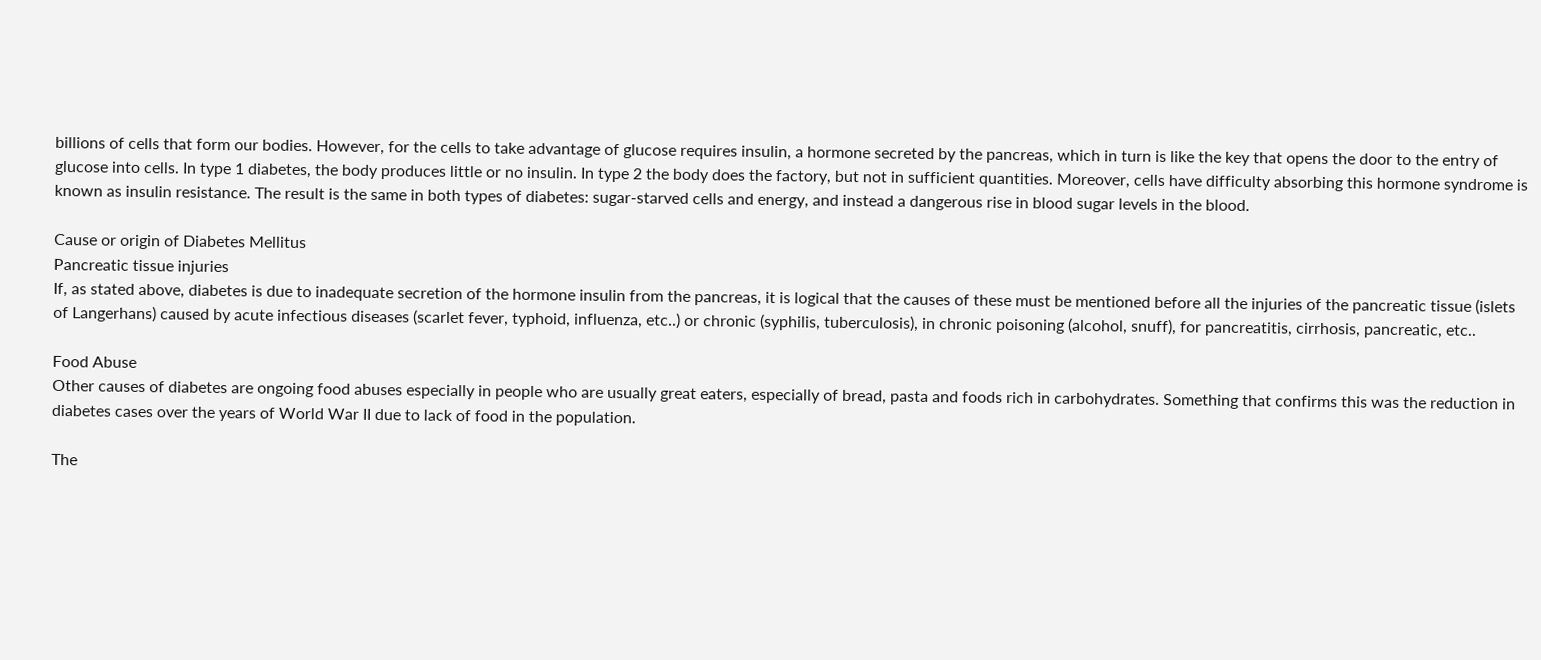billions of cells that form our bodies. However, for the cells to take advantage of glucose requires insulin, a hormone secreted by the pancreas, which in turn is like the key that opens the door to the entry of glucose into cells. In type 1 diabetes, the body produces little or no insulin. In type 2 the body does the factory, but not in sufficient quantities. Moreover, cells have difficulty absorbing this hormone syndrome is known as insulin resistance. The result is the same in both types of diabetes: sugar-starved cells and energy, and instead a dangerous rise in blood sugar levels in the blood.

Cause or origin of Diabetes Mellitus
Pancreatic tissue injuries
If, as stated above, diabetes is due to inadequate secretion of the hormone insulin from the pancreas, it is logical that the causes of these must be mentioned before all the injuries of the pancreatic tissue (islets of Langerhans) caused by acute infectious diseases (scarlet fever, typhoid, influenza, etc..) or chronic (syphilis, tuberculosis), in chronic poisoning (alcohol, snuff), for pancreatitis, cirrhosis, pancreatic, etc..

Food Abuse
Other causes of diabetes are ongoing food abuses especially in people who are usually great eaters, especially of bread, pasta and foods rich in carbohydrates. Something that confirms this was the reduction in diabetes cases over the years of World War II due to lack of food in the population.

The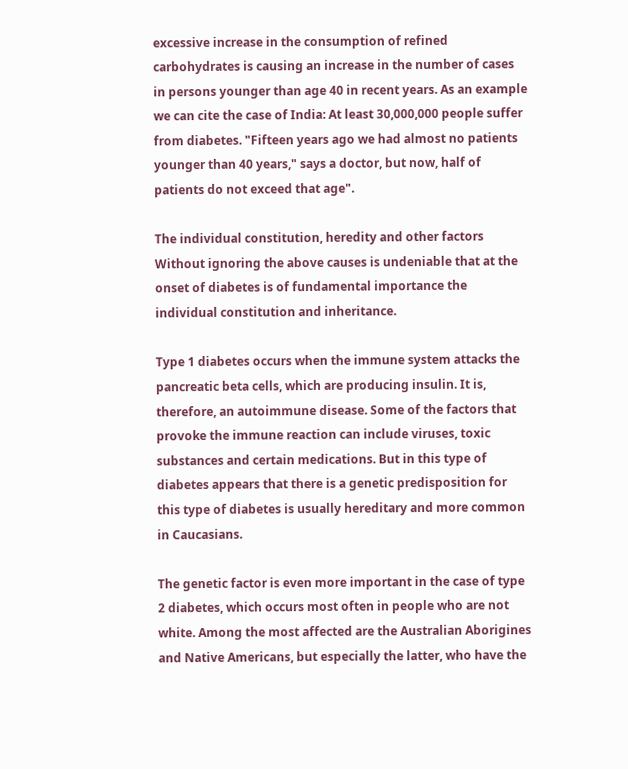excessive increase in the consumption of refined carbohydrates is causing an increase in the number of cases in persons younger than age 40 in recent years. As an example we can cite the case of India: At least 30,000,000 people suffer from diabetes. "Fifteen years ago we had almost no patients younger than 40 years," says a doctor, but now, half of patients do not exceed that age".

The individual constitution, heredity and other factors
Without ignoring the above causes is undeniable that at the onset of diabetes is of fundamental importance the individual constitution and inheritance.

Type 1 diabetes occurs when the immune system attacks the pancreatic beta cells, which are producing insulin. It is, therefore, an autoimmune disease. Some of the factors that provoke the immune reaction can include viruses, toxic substances and certain medications. But in this type of diabetes appears that there is a genetic predisposition for this type of diabetes is usually hereditary and more common in Caucasians.

The genetic factor is even more important in the case of type 2 diabetes, which occurs most often in people who are not white. Among the most affected are the Australian Aborigines and Native Americans, but especially the latter, who have the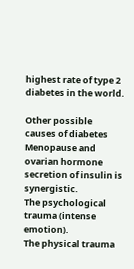highest rate of type 2 diabetes in the world.

Other possible causes of diabetes
Menopause and ovarian hormone secretion of insulin is synergistic.
The psychological trauma (intense emotion).
The physical trauma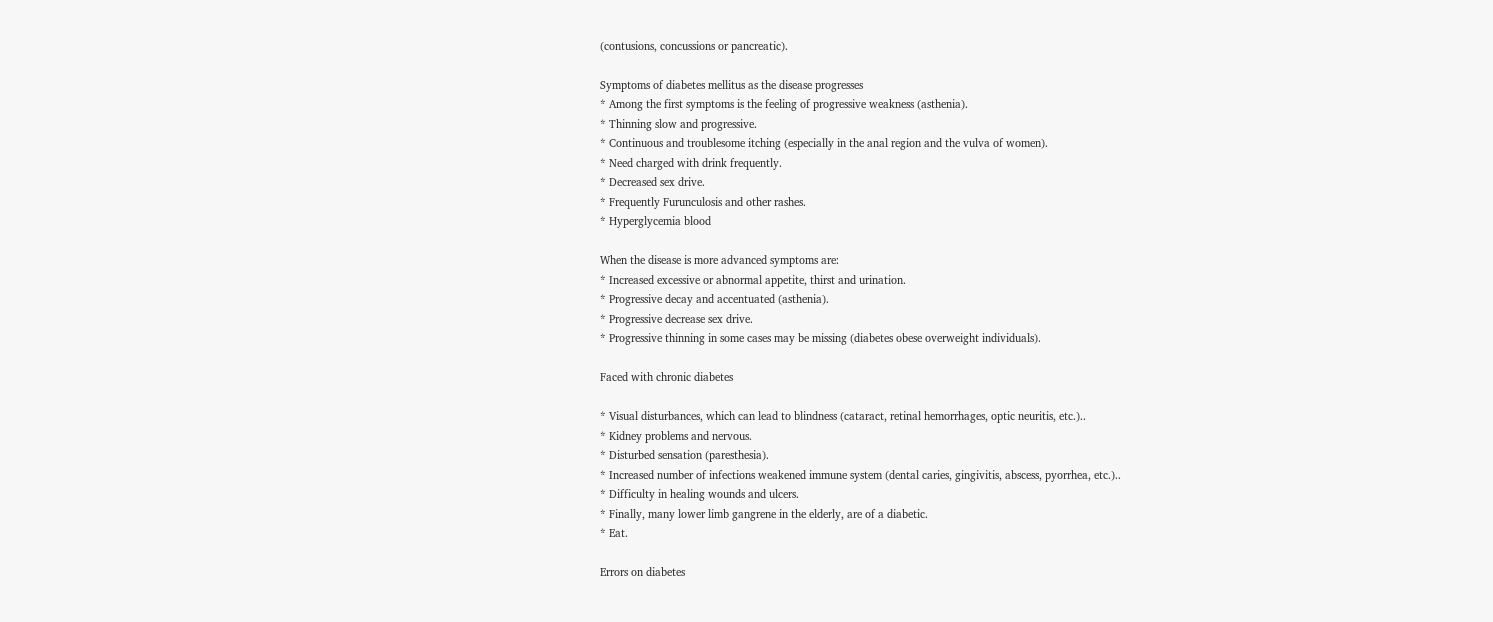(contusions, concussions or pancreatic).

Symptoms of diabetes mellitus as the disease progresses
* Among the first symptoms is the feeling of progressive weakness (asthenia).
* Thinning slow and progressive.
* Continuous and troublesome itching (especially in the anal region and the vulva of women).
* Need charged with drink frequently.
* Decreased sex drive.
* Frequently Furunculosis and other rashes.
* Hyperglycemia blood

When the disease is more advanced symptoms are:
* Increased excessive or abnormal appetite, thirst and urination.
* Progressive decay and accentuated (asthenia).
* Progressive decrease sex drive.
* Progressive thinning in some cases may be missing (diabetes obese overweight individuals).

Faced with chronic diabetes

* Visual disturbances, which can lead to blindness (cataract, retinal hemorrhages, optic neuritis, etc.)..
* Kidney problems and nervous.
* Disturbed sensation (paresthesia).
* Increased number of infections weakened immune system (dental caries, gingivitis, abscess, pyorrhea, etc.)..
* Difficulty in healing wounds and ulcers.
* Finally, many lower limb gangrene in the elderly, are of a diabetic.
* Eat.

Errors on diabetes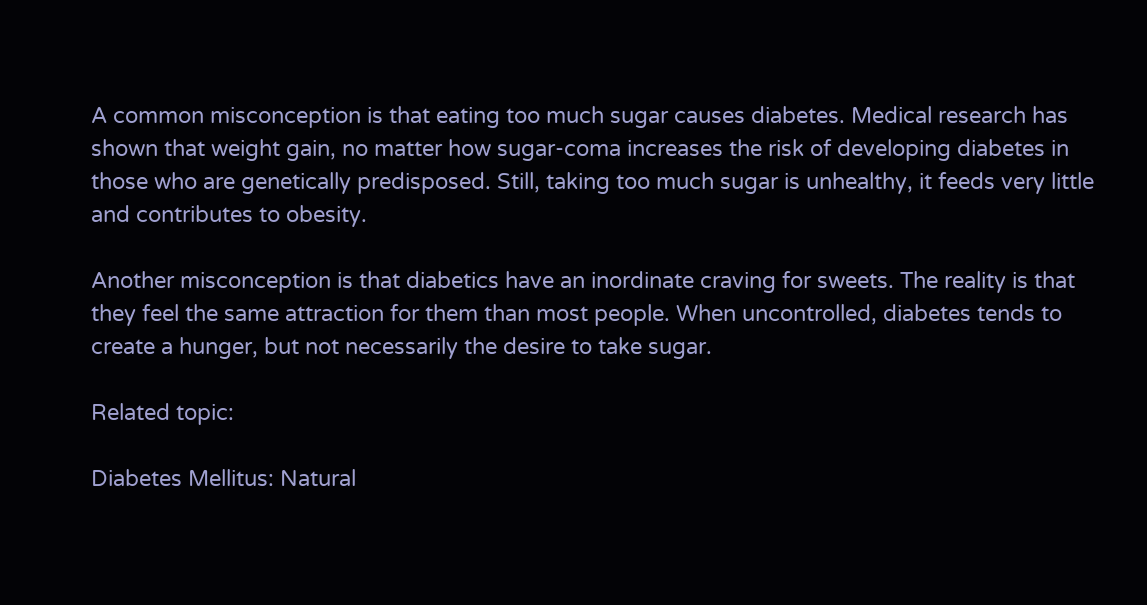A common misconception is that eating too much sugar causes diabetes. Medical research has shown that weight gain, no matter how sugar-coma increases the risk of developing diabetes in those who are genetically predisposed. Still, taking too much sugar is unhealthy, it feeds very little and contributes to obesity.

Another misconception is that diabetics have an inordinate craving for sweets. The reality is that they feel the same attraction for them than most people. When uncontrolled, diabetes tends to create a hunger, but not necessarily the desire to take sugar.

Related topic:

Diabetes Mellitus: Natural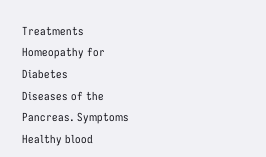Treatments
Homeopathy for Diabetes
Diseases of the Pancreas. Symptoms
Healthy blood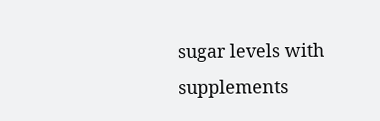sugar levels with supplements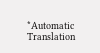*Automatic Translation